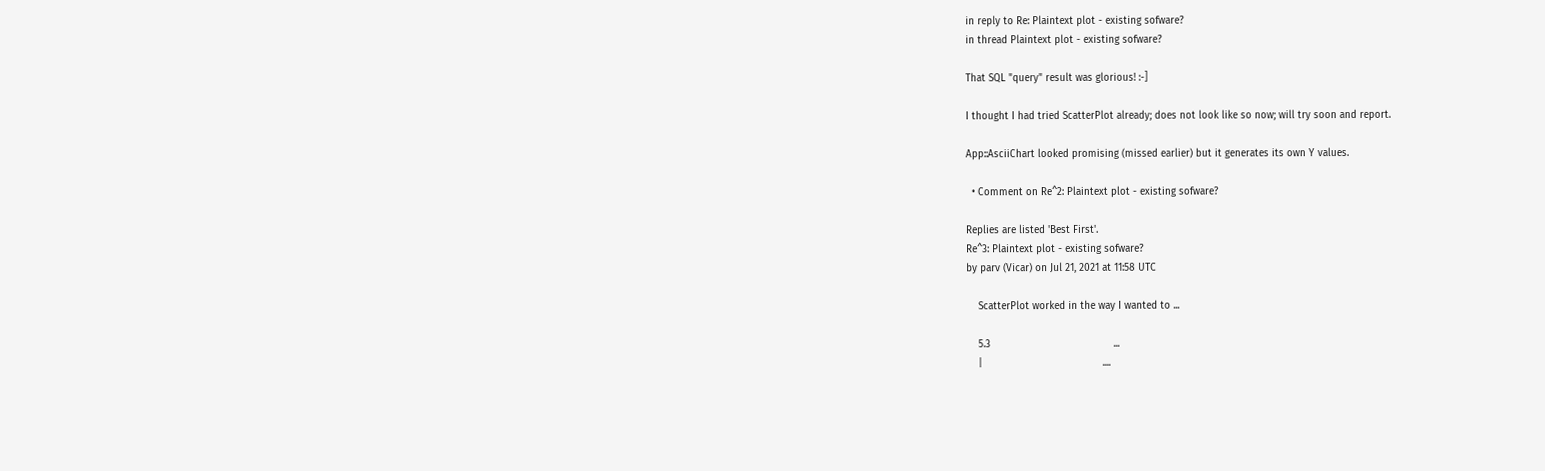in reply to Re: Plaintext plot - existing sofware?
in thread Plaintext plot - existing sofware?

That SQL "query" result was glorious! :-]

I thought I had tried ScatterPlot already; does not look like so now; will try soon and report.

App::AsciiChart looked promising (missed earlier) but it generates its own Y values.

  • Comment on Re^2: Plaintext plot - existing sofware?

Replies are listed 'Best First'.
Re^3: Plaintext plot - existing sofware?
by parv (Vicar) on Jul 21, 2021 at 11:58 UTC

    ScatterPlot worked in the way I wanted to ...

    5.3                                         ...
    |                                        ....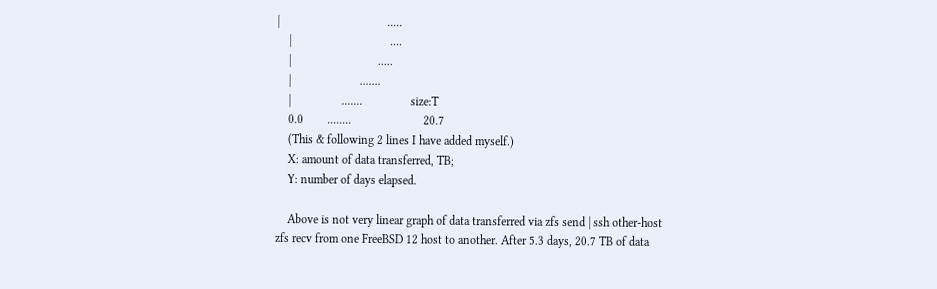|                                    .....
    |                                 ....
    |                             .....
    |                       .......
    |                 .......                size:T
    0.0        ........                        20.7
    (This & following 2 lines I have added myself.)
    X: amount of data transferred, TB;
    Y: number of days elapsed.

    Above is not very linear graph of data transferred via zfs send | ssh other-host zfs recv from one FreeBSD 12 host to another. After 5.3 days, 20.7 TB of data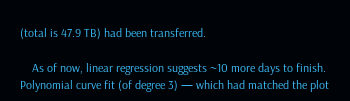(total is 47.9 TB) had been transferred.

    As of now, linear regression suggests ~10 more days to finish. Polynomial curve fit (of degree 3) — which had matched the plot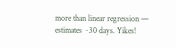more than linear regression — estimates ~30 days. Yikes!